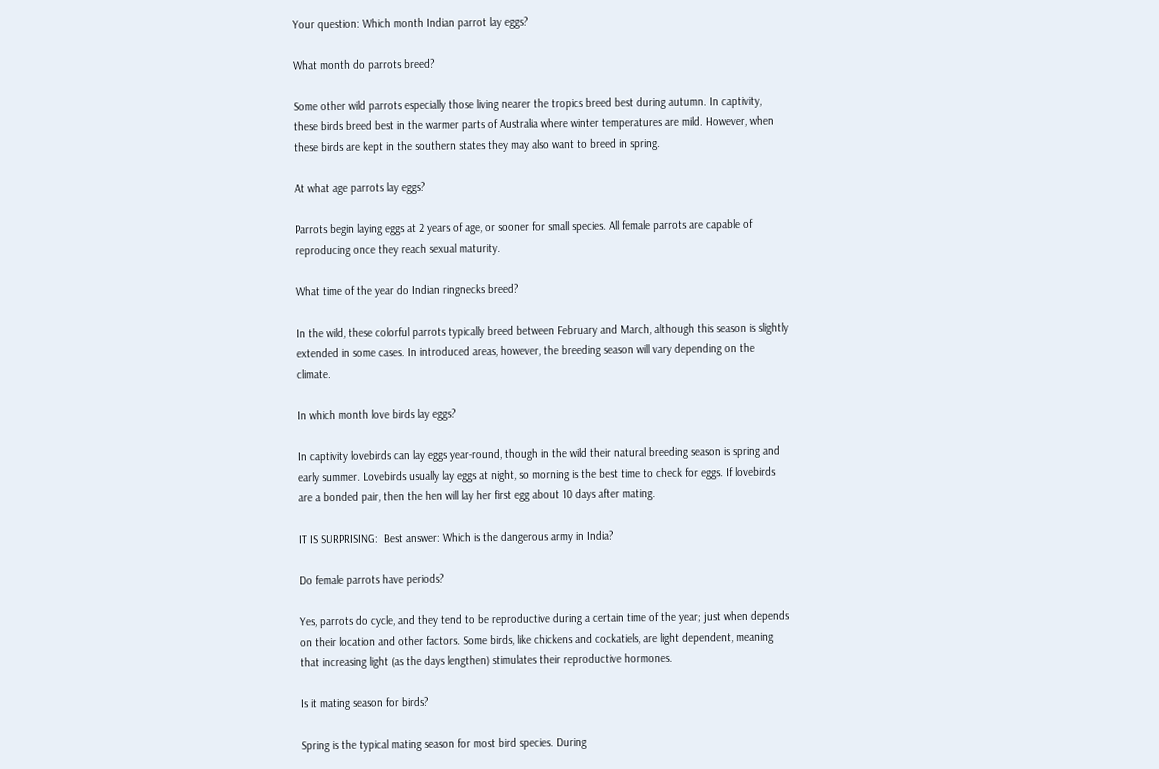Your question: Which month Indian parrot lay eggs?

What month do parrots breed?

Some other wild parrots especially those living nearer the tropics breed best during autumn. In captivity, these birds breed best in the warmer parts of Australia where winter temperatures are mild. However, when these birds are kept in the southern states they may also want to breed in spring.

At what age parrots lay eggs?

Parrots begin laying eggs at 2 years of age, or sooner for small species. All female parrots are capable of reproducing once they reach sexual maturity.

What time of the year do Indian ringnecks breed?

In the wild, these colorful parrots typically breed between February and March, although this season is slightly extended in some cases. In introduced areas, however, the breeding season will vary depending on the climate.

In which month love birds lay eggs?

In captivity lovebirds can lay eggs year-round, though in the wild their natural breeding season is spring and early summer. Lovebirds usually lay eggs at night, so morning is the best time to check for eggs. If lovebirds are a bonded pair, then the hen will lay her first egg about 10 days after mating.

IT IS SURPRISING:  Best answer: Which is the dangerous army in India?

Do female parrots have periods?

Yes, parrots do cycle, and they tend to be reproductive during a certain time of the year; just when depends on their location and other factors. Some birds, like chickens and cockatiels, are light dependent, meaning that increasing light (as the days lengthen) stimulates their reproductive hormones.

Is it mating season for birds?

Spring is the typical mating season for most bird species. During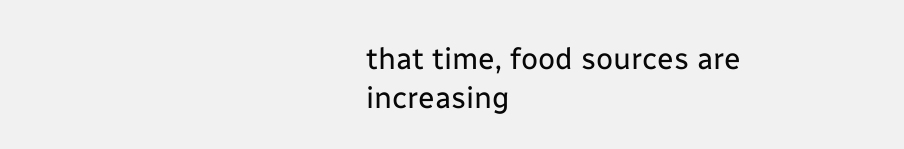that time, food sources are increasing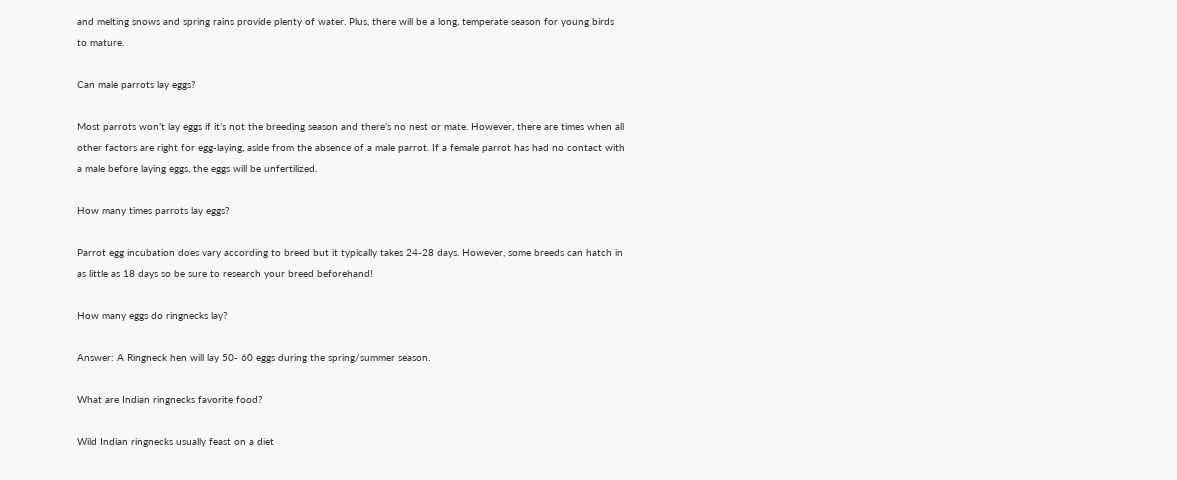and melting snows and spring rains provide plenty of water. Plus, there will be a long, temperate season for young birds to mature.

Can male parrots lay eggs?

Most parrots won’t lay eggs if it’s not the breeding season and there’s no nest or mate. However, there are times when all other factors are right for egg-laying, aside from the absence of a male parrot. If a female parrot has had no contact with a male before laying eggs, the eggs will be unfertilized.

How many times parrots lay eggs?

Parrot egg incubation does vary according to breed but it typically takes 24-28 days. However, some breeds can hatch in as little as 18 days so be sure to research your breed beforehand!

How many eggs do ringnecks lay?

Answer: A Ringneck hen will lay 50- 60 eggs during the spring/summer season.

What are Indian ringnecks favorite food?

Wild Indian ringnecks usually feast on a diet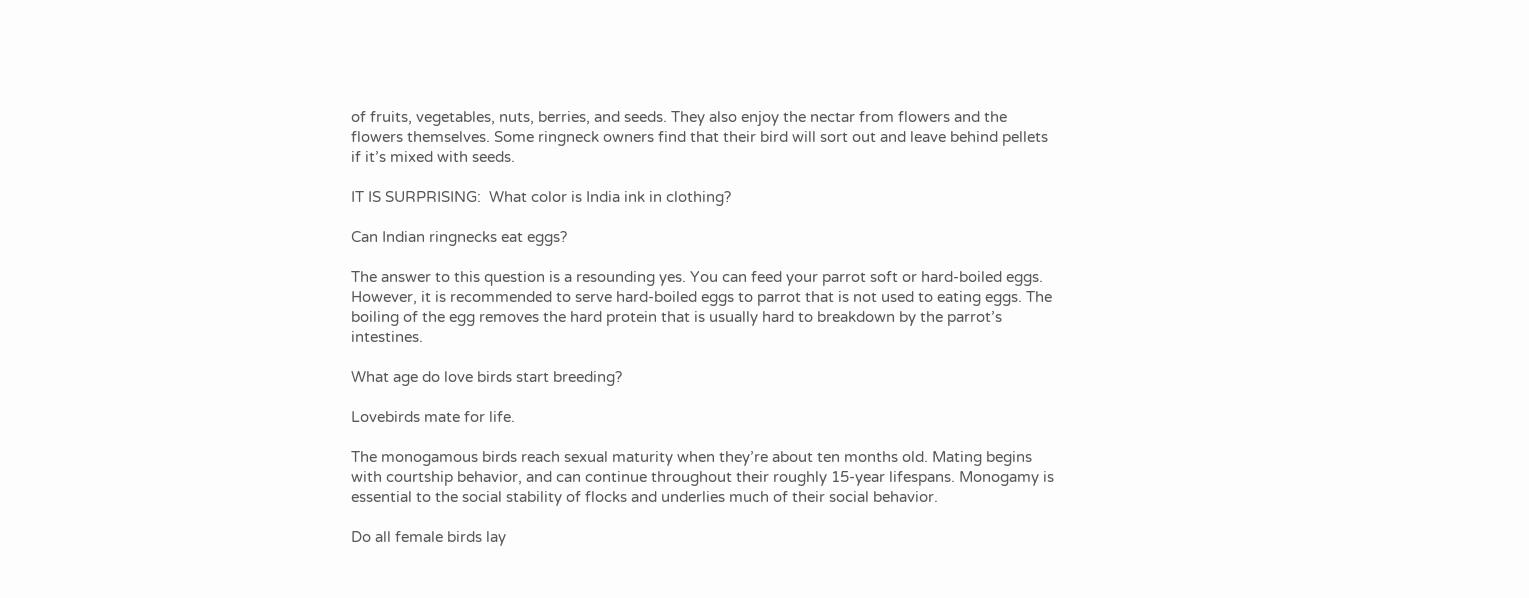of fruits, vegetables, nuts, berries, and seeds. They also enjoy the nectar from flowers and the flowers themselves. Some ringneck owners find that their bird will sort out and leave behind pellets if it’s mixed with seeds.

IT IS SURPRISING:  What color is India ink in clothing?

Can Indian ringnecks eat eggs?

The answer to this question is a resounding yes. You can feed your parrot soft or hard-boiled eggs. However, it is recommended to serve hard-boiled eggs to parrot that is not used to eating eggs. The boiling of the egg removes the hard protein that is usually hard to breakdown by the parrot’s intestines.

What age do love birds start breeding?

Lovebirds mate for life.

The monogamous birds reach sexual maturity when they’re about ten months old. Mating begins with courtship behavior, and can continue throughout their roughly 15-year lifespans. Monogamy is essential to the social stability of flocks and underlies much of their social behavior.

Do all female birds lay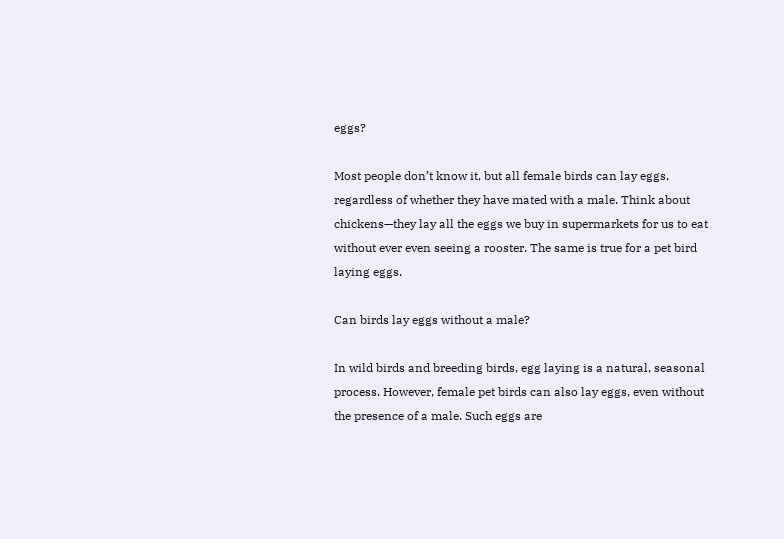eggs?

Most people don’t know it, but all female birds can lay eggs, regardless of whether they have mated with a male. Think about chickens—they lay all the eggs we buy in supermarkets for us to eat without ever even seeing a rooster. The same is true for a pet bird laying eggs.

Can birds lay eggs without a male?

In wild birds and breeding birds, egg laying is a natural, seasonal process. However, female pet birds can also lay eggs, even without the presence of a male. Such eggs are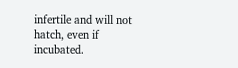infertile and will not hatch, even if incubated.